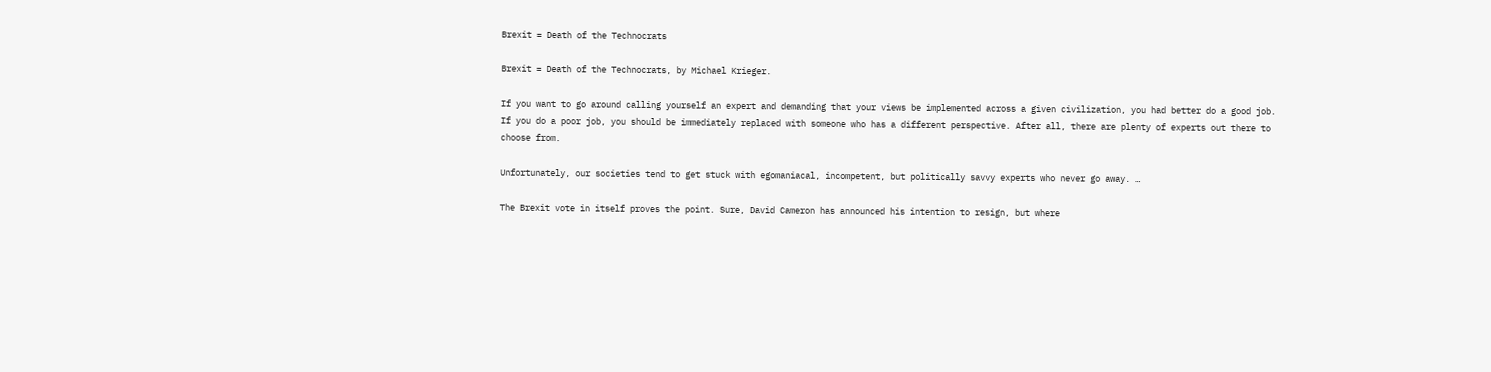Brexit = Death of the Technocrats

Brexit = Death of the Technocrats, by Michael Krieger.

If you want to go around calling yourself an expert and demanding that your views be implemented across a given civilization, you had better do a good job. If you do a poor job, you should be immediately replaced with someone who has a different perspective. After all, there are plenty of experts out there to choose from.

Unfortunately, our societies tend to get stuck with egomaniacal, incompetent, but politically savvy experts who never go away. …

The Brexit vote in itself proves the point. Sure, David Cameron has announced his intention to resign, but where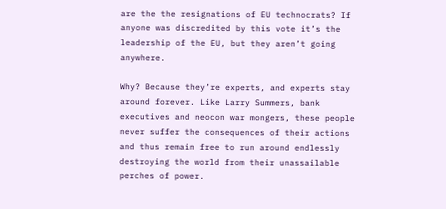are the the resignations of EU technocrats? If anyone was discredited by this vote it’s the leadership of the EU, but they aren’t going anywhere.

Why? Because they’re experts, and experts stay around forever. Like Larry Summers, bank executives and neocon war mongers, these people never suffer the consequences of their actions and thus remain free to run around endlessly destroying the world from their unassailable perches of power.